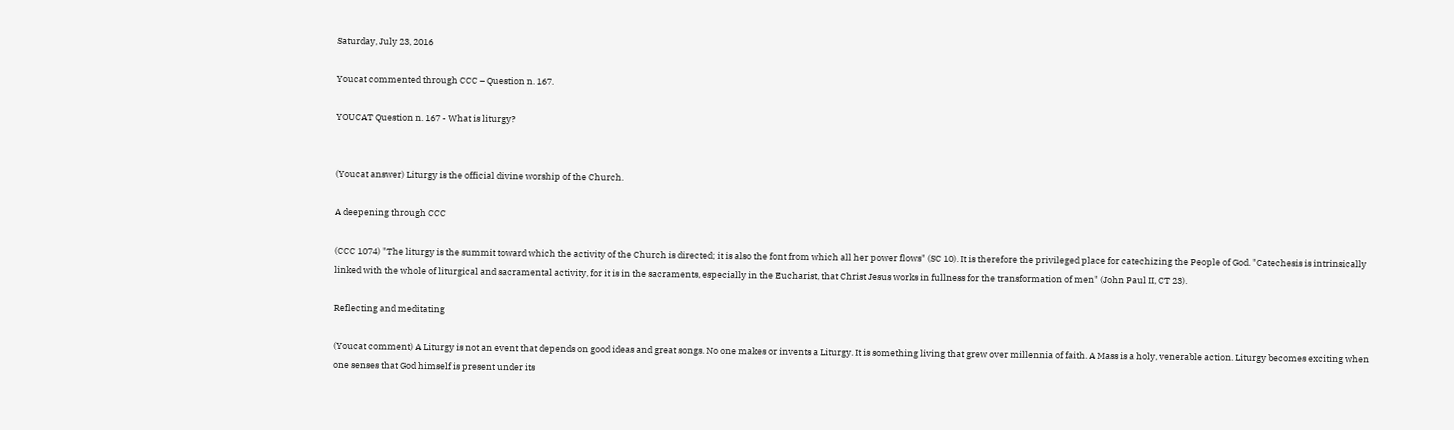Saturday, July 23, 2016

Youcat commented through CCC – Question n. 167.

YOUCAT Question n. 167 - What is liturgy?


(Youcat answer) Liturgy is the official divine worship of the Church.

A deepening through CCC

(CCC 1074) "The liturgy is the summit toward which the activity of the Church is directed; it is also the font from which all her power flows" (SC 10). It is therefore the privileged place for catechizing the People of God. "Catechesis is intrinsically linked with the whole of liturgical and sacramental activity, for it is in the sacraments, especially in the Eucharist, that Christ Jesus works in fullness for the transformation of men" (John Paul II, CT 23).

Reflecting and meditating

(Youcat comment) A Liturgy is not an event that depends on good ideas and great songs. No one makes or invents a Liturgy. It is something living that grew over millennia of faith. A Mass is a holy, venerable action. Liturgy becomes exciting when one senses that God himself is present under its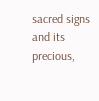sacred signs and its precious,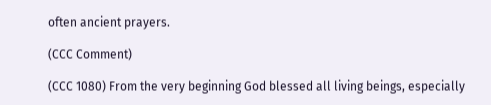often ancient prayers.

(CCC Comment)

(CCC 1080) From the very beginning God blessed all living beings, especially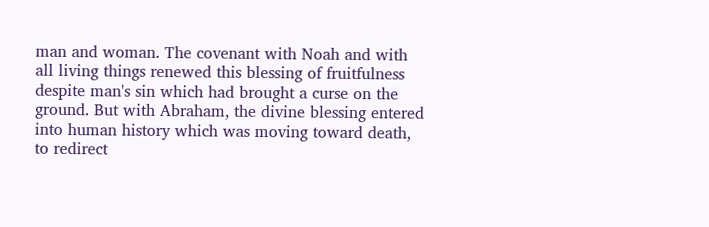man and woman. The covenant with Noah and with all living things renewed this blessing of fruitfulness despite man's sin which had brought a curse on the ground. But with Abraham, the divine blessing entered into human history which was moving toward death, to redirect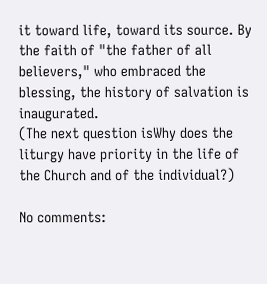it toward life, toward its source. By the faith of "the father of all believers," who embraced the blessing, the history of salvation is inaugurated.
(The next question isWhy does the liturgy have priority in the life of the Church and of the individual?)

No comments: